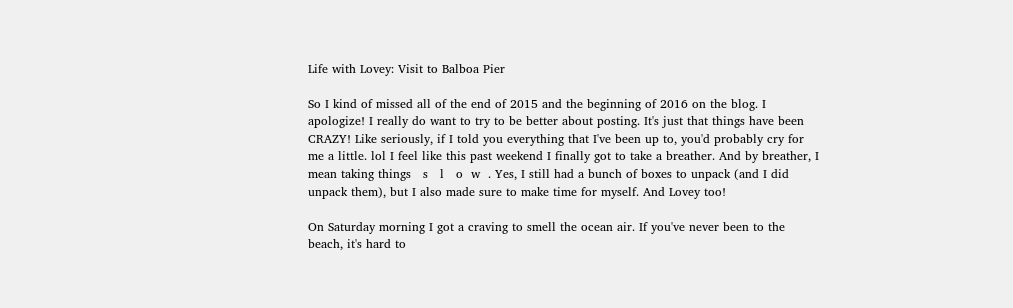Life with Lovey: Visit to Balboa Pier

So I kind of missed all of the end of 2015 and the beginning of 2016 on the blog. I apologize! I really do want to try to be better about posting. It's just that things have been CRAZY! Like seriously, if I told you everything that I've been up to, you'd probably cry for me a little. lol I feel like this past weekend I finally got to take a breather. And by breather, I mean taking things   s   l   o  w  . Yes, I still had a bunch of boxes to unpack (and I did unpack them), but I also made sure to make time for myself. And Lovey too!

On Saturday morning I got a craving to smell the ocean air. If you've never been to the beach, it's hard to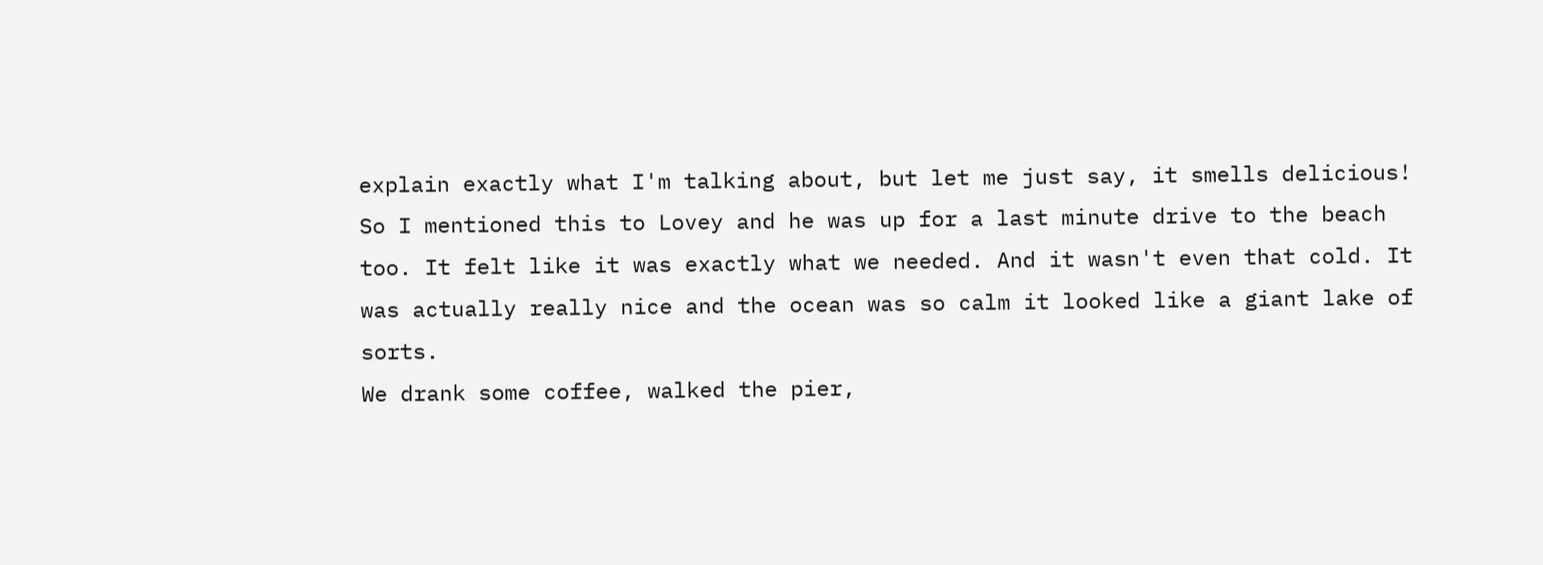explain exactly what I'm talking about, but let me just say, it smells delicious! So I mentioned this to Lovey and he was up for a last minute drive to the beach too. It felt like it was exactly what we needed. And it wasn't even that cold. It was actually really nice and the ocean was so calm it looked like a giant lake of sorts.
We drank some coffee, walked the pier,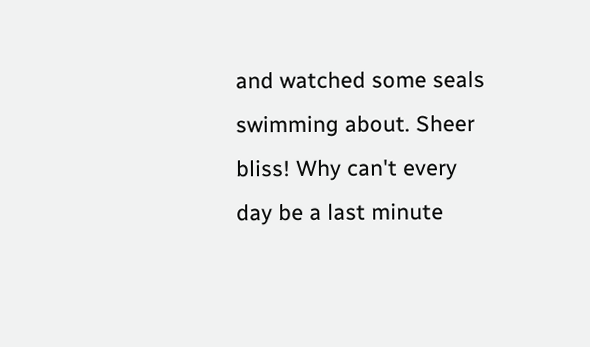and watched some seals swimming about. Sheer bliss! Why can't every day be a last minute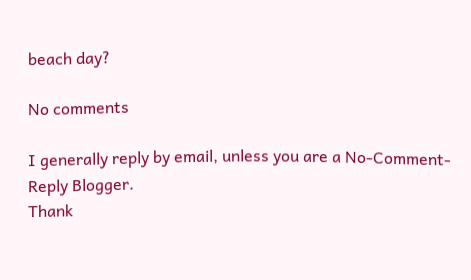beach day?

No comments

I generally reply by email, unless you are a No-Comment-Reply Blogger.
Thank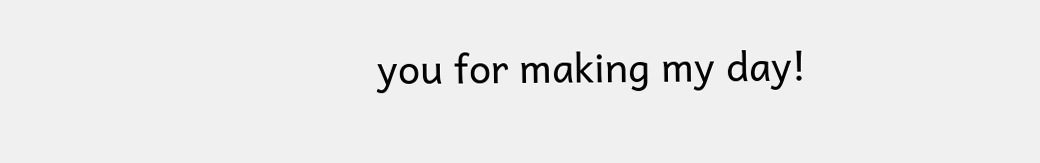you for making my day!